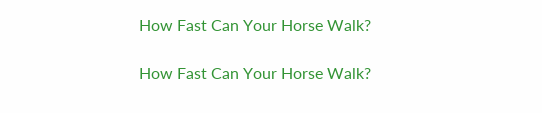How Fast Can Your Horse Walk?

How Fast Can Your Horse Walk?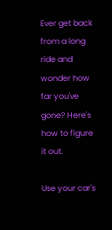Ever get back from a long ride and wonder how far you've gone? Here's how to figure it out.

Use your car's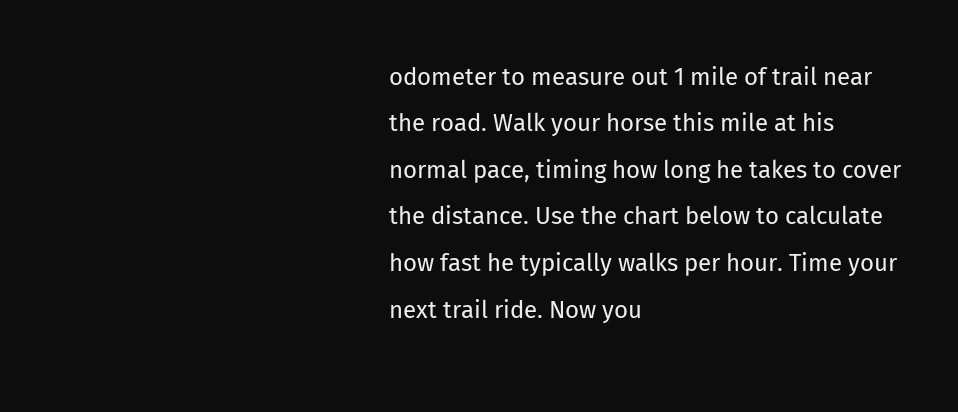odometer to measure out 1 mile of trail near the road. Walk your horse this mile at his normal pace, timing how long he takes to cover the distance. Use the chart below to calculate how fast he typically walks per hour. Time your next trail ride. Now you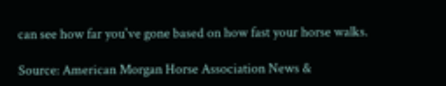can see how far you've gone based on how fast your horse walks.

Source: American Morgan Horse Association News &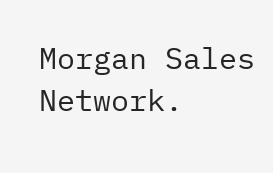Morgan Sales Network.